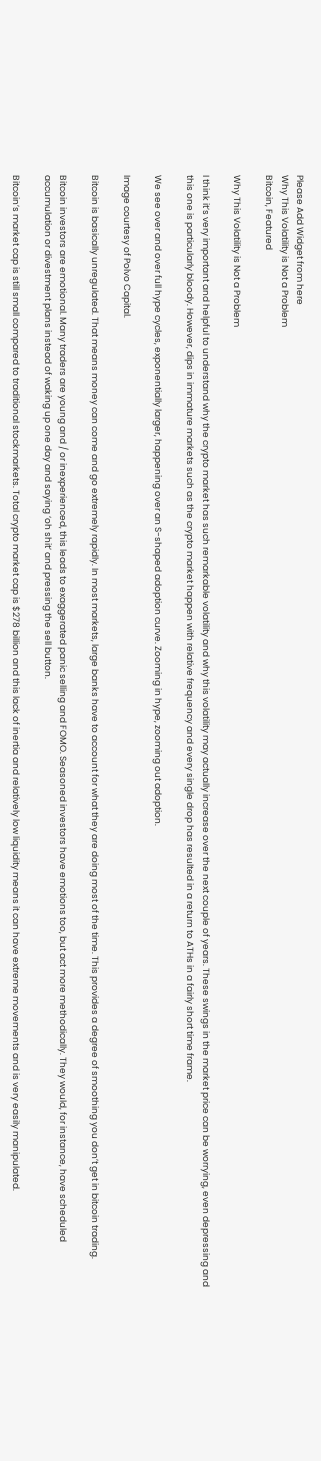Please Add Widget from here
Why This Volatility is Not a Problem
Bitcoin, Featured

Why This Volatility is Not a Problem

I think it’s very important and helpful to understand why the crypto market has such remarkable volatility and why this volatility may actually increase over the next couple of years. These swings in the market price can be worrying, even depressing and this one is particularly bloody. However, dips in immature markets such as the crypto market happen with relative frequency and every single drop has resulted in a return to ATHs in a fairly short time frame.

We see over and over full hype cycles, exponentially larger, happening over an S-shaped adoption curve. Zooming in hype, zooming out adoption.

Image courtesy of Polvo Capital.

Bitcoin is basically unregulated. That means money can come and go extremely rapidly. In most markets, large banks have to account for what they are doing most of the time. This provides a degree of smoothing you don’t get in bitcoin trading.

Bitcoin investors are emotional. Many traders are young and / or inexperienced, this leads to exaggerated panic selling and FOMO. Seasoned investors have emotions too, but act more methodically. They would, for instance, have scheduled accumulation or divestment plans instead of waking up one day and saying ‘oh shit’ and pressing the sell button.

Bitcoin’s market cap is still small compared to traditional stockmarkets. Total crypto market cap is $278 billion and this lack of inertia and relatively low liquidity means it can have extreme movements and is very easily manipulated.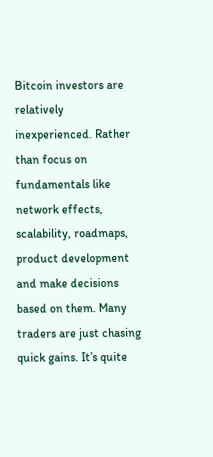Bitcoin investors are relatively inexperienced. Rather than focus on fundamentals like network effects, scalability, roadmaps, product development and make decisions based on them. Many traders are just chasing quick gains. It’s quite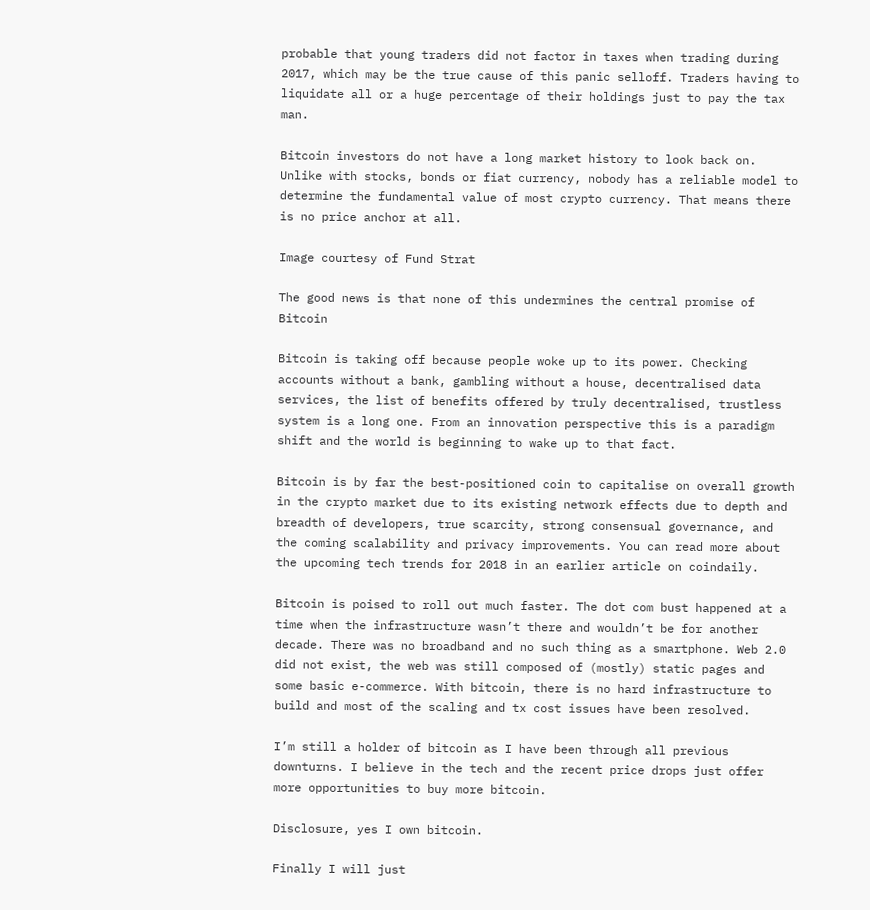probable that young traders did not factor in taxes when trading during 2017, which may be the true cause of this panic selloff. Traders having to liquidate all or a huge percentage of their holdings just to pay the tax man.

Bitcoin investors do not have a long market history to look back on. Unlike with stocks, bonds or fiat currency, nobody has a reliable model to determine the fundamental value of most crypto currency. That means there is no price anchor at all.

Image courtesy of Fund Strat

The good news is that none of this undermines the central promise of Bitcoin

Bitcoin is taking off because people woke up to its power. Checking accounts without a bank, gambling without a house, decentralised data services, the list of benefits offered by truly decentralised, trustless system is a long one. From an innovation perspective this is a paradigm shift and the world is beginning to wake up to that fact.

Bitcoin is by far the best-positioned coin to capitalise on overall growth in the crypto market due to its existing network effects due to depth and breadth of developers, true scarcity, strong consensual governance, and the coming scalability and privacy improvements. You can read more about the upcoming tech trends for 2018 in an earlier article on coindaily.

Bitcoin is poised to roll out much faster. The dot com bust happened at a time when the infrastructure wasn’t there and wouldn’t be for another decade. There was no broadband and no such thing as a smartphone. Web 2.0 did not exist, the web was still composed of (mostly) static pages and some basic e-commerce. With bitcoin, there is no hard infrastructure to build and most of the scaling and tx cost issues have been resolved.

I’m still a holder of bitcoin as I have been through all previous downturns. I believe in the tech and the recent price drops just offer more opportunities to buy more bitcoin.

Disclosure, yes I own bitcoin.

Finally I will just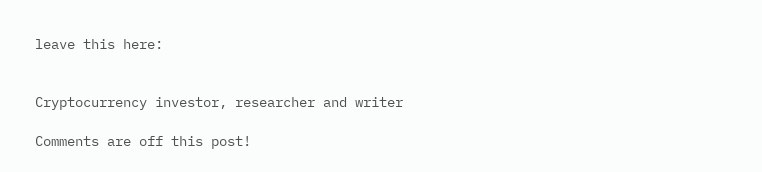leave this here:


Cryptocurrency investor, researcher and writer

Comments are off this post!